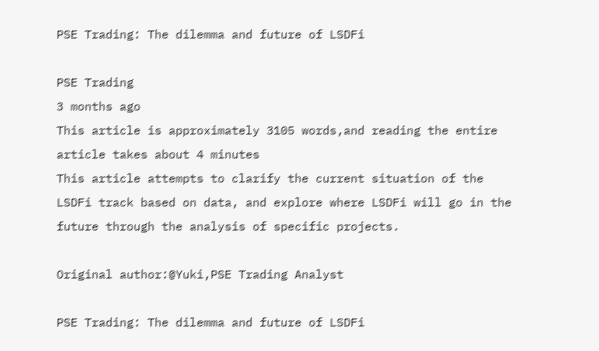PSE Trading: The dilemma and future of LSDFi

PSE Trading
3 months ago
This article is approximately 3105 words,and reading the entire article takes about 4 minutes
This article attempts to clarify the current situation of the LSDFi track based on data, and explore where LSDFi will go in the future through the analysis of specific projects.

Original author:@Yuki,PSE Trading Analyst

PSE Trading: The dilemma and future of LSDFi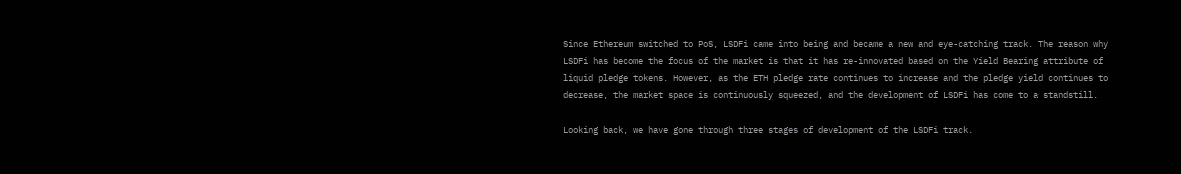Since Ethereum switched to PoS, LSDFi came into being and became a new and eye-catching track. The reason why LSDFi has become the focus of the market is that it has re-innovated based on the Yield Bearing attribute of liquid pledge tokens. However, as the ETH pledge rate continues to increase and the pledge yield continues to decrease, the market space is continuously squeezed, and the development of LSDFi has come to a standstill.

Looking back, we have gone through three stages of development of the LSDFi track.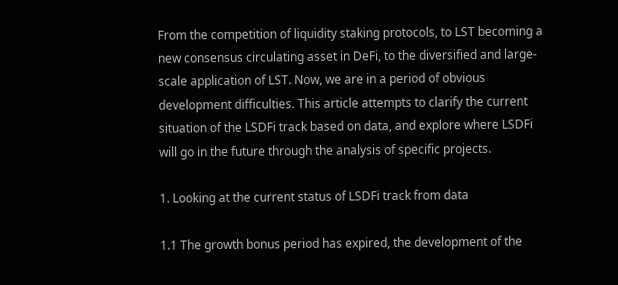From the competition of liquidity staking protocols, to LST becoming a new consensus circulating asset in DeFi, to the diversified and large-scale application of LST. Now, we are in a period of obvious development difficulties. This article attempts to clarify the current situation of the LSDFi track based on data, and explore where LSDFi will go in the future through the analysis of specific projects.

1. Looking at the current status of LSDFi track from data

1.1 The growth bonus period has expired, the development of the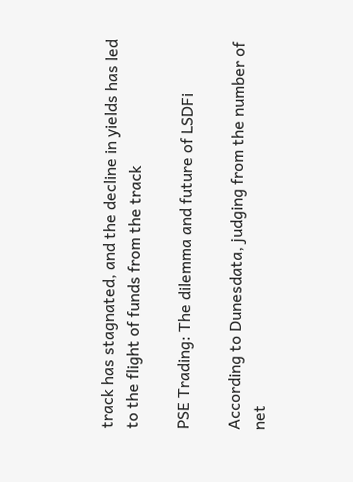track has stagnated, and the decline in yields has led to the flight of funds from the track

PSE Trading: The dilemma and future of LSDFi

According to Dunesdata, judging from the number of net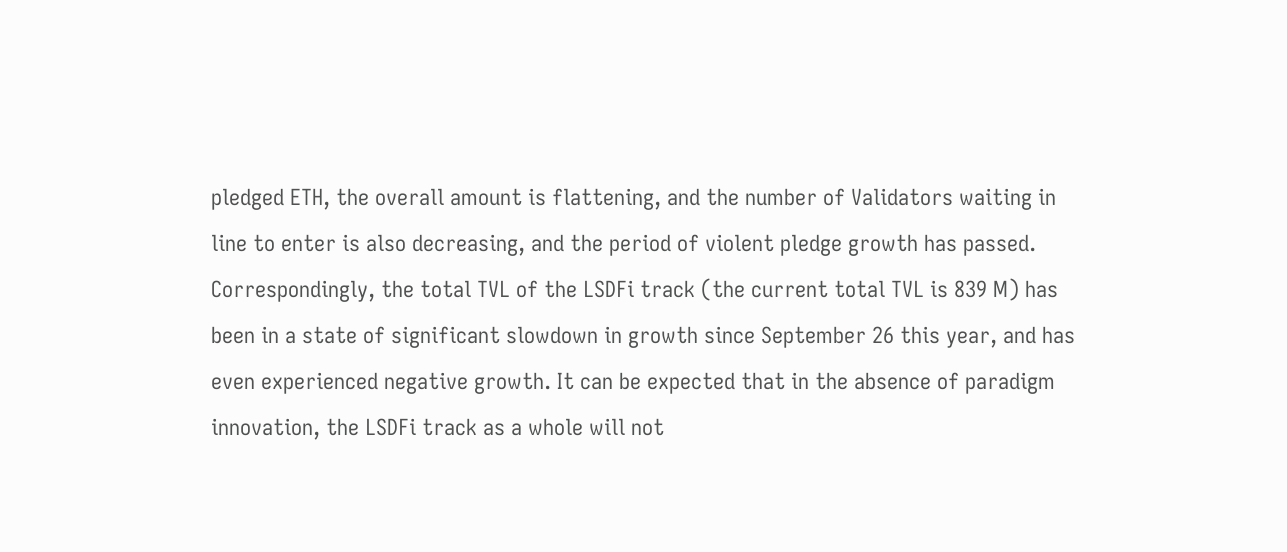pledged ETH, the overall amount is flattening, and the number of Validators waiting in line to enter is also decreasing, and the period of violent pledge growth has passed. Correspondingly, the total TVL of the LSDFi track (the current total TVL is 839 M) has been in a state of significant slowdown in growth since September 26 this year, and has even experienced negative growth. It can be expected that in the absence of paradigm innovation, the LSDFi track as a whole will not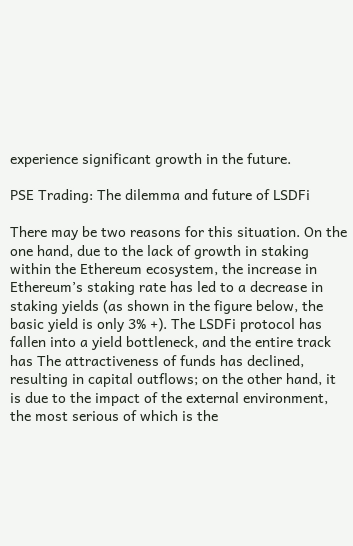experience significant growth in the future.

PSE Trading: The dilemma and future of LSDFi

There may be two reasons for this situation. On the one hand, due to the lack of growth in staking within the Ethereum ecosystem, the increase in Ethereum’s staking rate has led to a decrease in staking yields (as shown in the figure below, the basic yield is only 3% +). The LSDFi protocol has fallen into a yield bottleneck, and the entire track has The attractiveness of funds has declined, resulting in capital outflows; on the other hand, it is due to the impact of the external environment, the most serious of which is the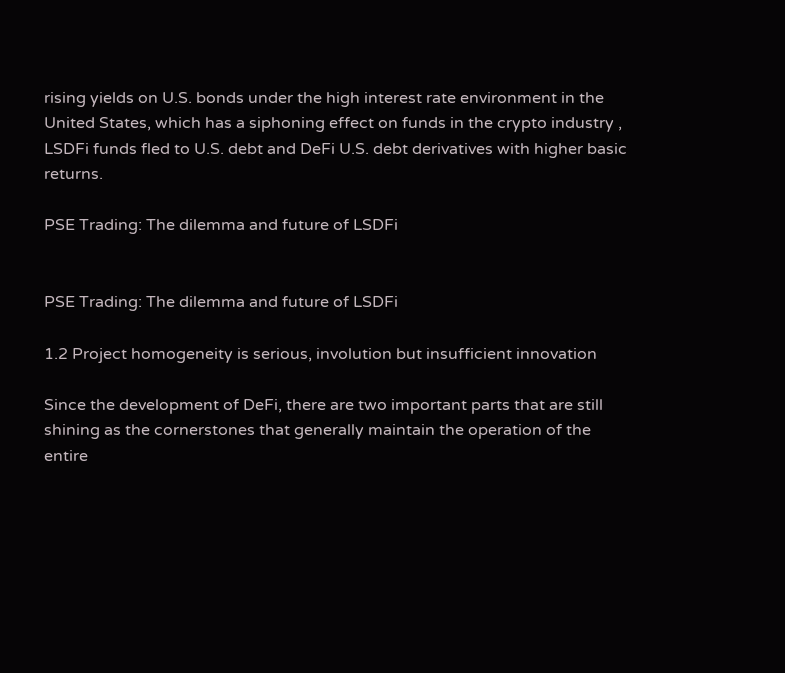rising yields on U.S. bonds under the high interest rate environment in the United States, which has a siphoning effect on funds in the crypto industry , LSDFi funds fled to U.S. debt and DeFi U.S. debt derivatives with higher basic returns.

PSE Trading: The dilemma and future of LSDFi


PSE Trading: The dilemma and future of LSDFi

1.2 Project homogeneity is serious, involution but insufficient innovation

Since the development of DeFi, there are two important parts that are still shining as the cornerstones that generally maintain the operation of the entire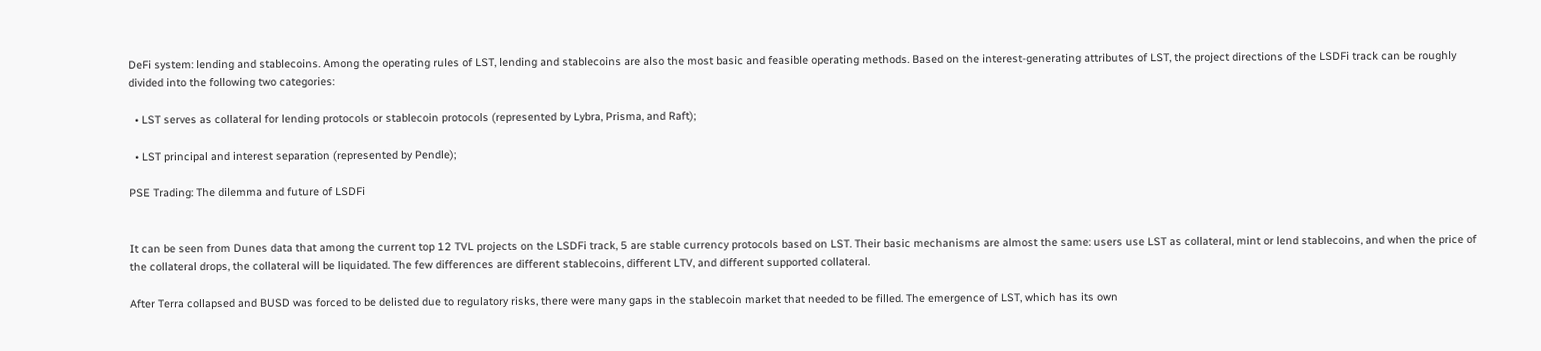DeFi system: lending and stablecoins. Among the operating rules of LST, lending and stablecoins are also the most basic and feasible operating methods. Based on the interest-generating attributes of LST, the project directions of the LSDFi track can be roughly divided into the following two categories:

  • LST serves as collateral for lending protocols or stablecoin protocols (represented by Lybra, Prisma, and Raft);

  • LST principal and interest separation (represented by Pendle);

PSE Trading: The dilemma and future of LSDFi


It can be seen from Dunes data that among the current top 12 TVL projects on the LSDFi track, 5 are stable currency protocols based on LST. Their basic mechanisms are almost the same: users use LST as collateral, mint or lend stablecoins, and when the price of the collateral drops, the collateral will be liquidated. The few differences are different stablecoins, different LTV, and different supported collateral.

After Terra collapsed and BUSD was forced to be delisted due to regulatory risks, there were many gaps in the stablecoin market that needed to be filled. The emergence of LST, which has its own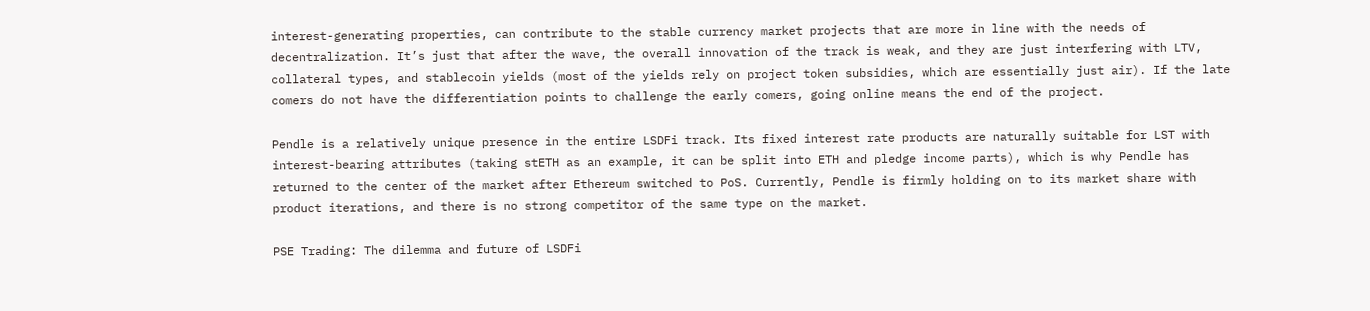interest-generating properties, can contribute to the stable currency market projects that are more in line with the needs of decentralization. It’s just that after the wave, the overall innovation of the track is weak, and they are just interfering with LTV, collateral types, and stablecoin yields (most of the yields rely on project token subsidies, which are essentially just air). If the late comers do not have the differentiation points to challenge the early comers, going online means the end of the project.

Pendle is a relatively unique presence in the entire LSDFi track. Its fixed interest rate products are naturally suitable for LST with interest-bearing attributes (taking stETH as an example, it can be split into ETH and pledge income parts), which is why Pendle has returned to the center of the market after Ethereum switched to PoS. Currently, Pendle is firmly holding on to its market share with product iterations, and there is no strong competitor of the same type on the market.

PSE Trading: The dilemma and future of LSDFi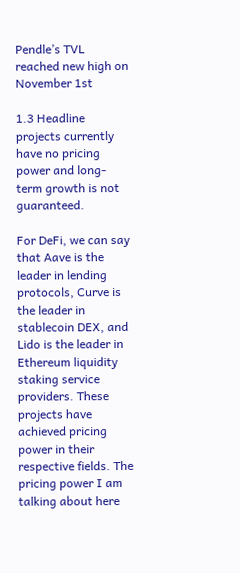Pendle’s TVL reached new high on November 1st

1.3 Headline projects currently have no pricing power and long-term growth is not guaranteed.

For DeFi, we can say that Aave is the leader in lending protocols, Curve is the leader in stablecoin DEX, and Lido is the leader in Ethereum liquidity staking service providers. These projects have achieved pricing power in their respective fields. The pricing power I am talking about here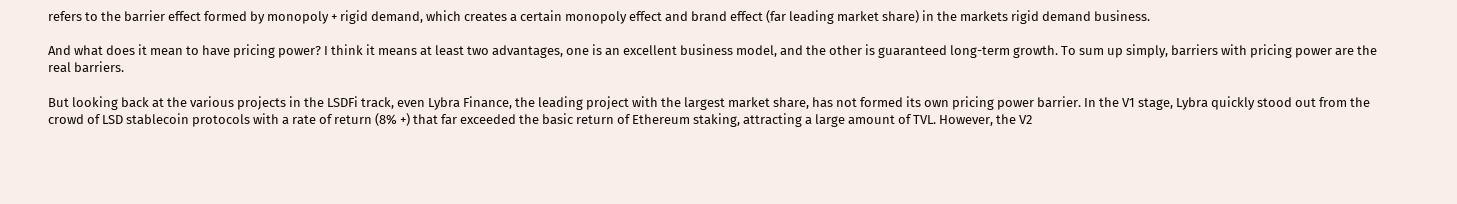refers to the barrier effect formed by monopoly + rigid demand, which creates a certain monopoly effect and brand effect (far leading market share) in the markets rigid demand business.

And what does it mean to have pricing power? I think it means at least two advantages, one is an excellent business model, and the other is guaranteed long-term growth. To sum up simply, barriers with pricing power are the real barriers.

But looking back at the various projects in the LSDFi track, even Lybra Finance, the leading project with the largest market share, has not formed its own pricing power barrier. In the V1 stage, Lybra quickly stood out from the crowd of LSD stablecoin protocols with a rate of return (8% +) that far exceeded the basic return of Ethereum staking, attracting a large amount of TVL. However, the V2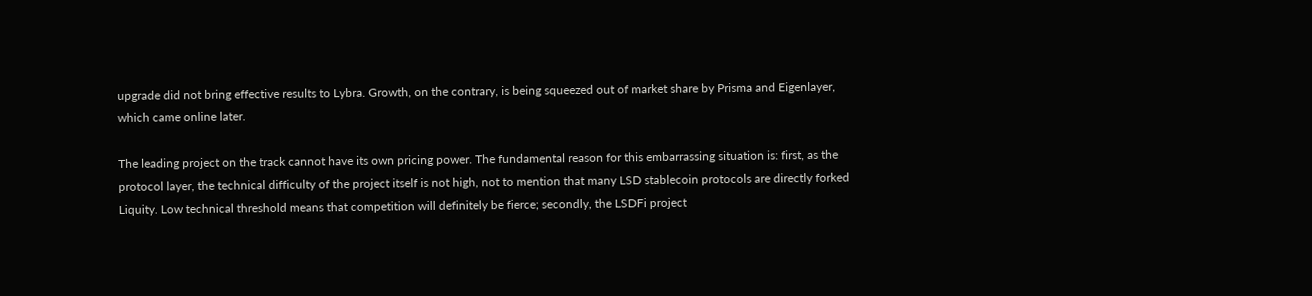upgrade did not bring effective results to Lybra. Growth, on the contrary, is being squeezed out of market share by Prisma and Eigenlayer, which came online later.

The leading project on the track cannot have its own pricing power. The fundamental reason for this embarrassing situation is: first, as the protocol layer, the technical difficulty of the project itself is not high, not to mention that many LSD stablecoin protocols are directly forked Liquity. Low technical threshold means that competition will definitely be fierce; secondly, the LSDFi project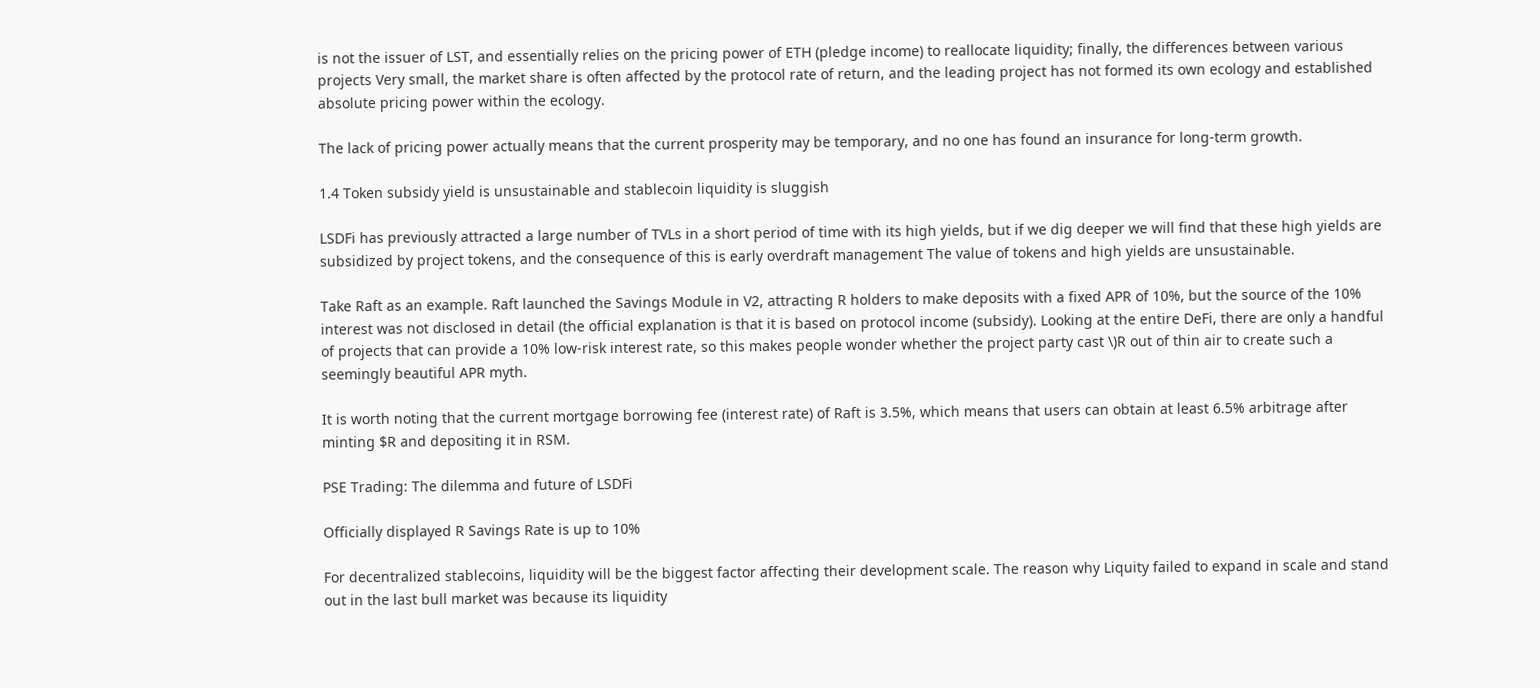is not the issuer of LST, and essentially relies on the pricing power of ETH (pledge income) to reallocate liquidity; finally, the differences between various projects Very small, the market share is often affected by the protocol rate of return, and the leading project has not formed its own ecology and established absolute pricing power within the ecology.

The lack of pricing power actually means that the current prosperity may be temporary, and no one has found an insurance for long-term growth.

1.4 Token subsidy yield is unsustainable and stablecoin liquidity is sluggish

LSDFi has previously attracted a large number of TVLs in a short period of time with its high yields, but if we dig deeper we will find that these high yields are subsidized by project tokens, and the consequence of this is early overdraft management The value of tokens and high yields are unsustainable.

Take Raft as an example. Raft launched the Savings Module in V2, attracting R holders to make deposits with a fixed APR of 10%, but the source of the 10% interest was not disclosed in detail (the official explanation is that it is based on protocol income (subsidy). Looking at the entire DeFi, there are only a handful of projects that can provide a 10% low-risk interest rate, so this makes people wonder whether the project party cast \)R out of thin air to create such a seemingly beautiful APR myth.

It is worth noting that the current mortgage borrowing fee (interest rate) of Raft is 3.5%, which means that users can obtain at least 6.5% arbitrage after minting $R and depositing it in RSM.

PSE Trading: The dilemma and future of LSDFi

Officially displayed R Savings Rate is up to 10%

For decentralized stablecoins, liquidity will be the biggest factor affecting their development scale. The reason why Liquity failed to expand in scale and stand out in the last bull market was because its liquidity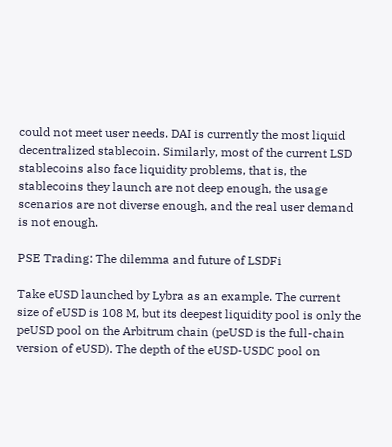could not meet user needs. DAI is currently the most liquid decentralized stablecoin. Similarly, most of the current LSD stablecoins also face liquidity problems, that is, the stablecoins they launch are not deep enough, the usage scenarios are not diverse enough, and the real user demand is not enough.

PSE Trading: The dilemma and future of LSDFi

Take eUSD launched by Lybra as an example. The current size of eUSD is 108 M, but its deepest liquidity pool is only the peUSD pool on the Arbitrum chain (peUSD is the full-chain version of eUSD). The depth of the eUSD-USDC pool on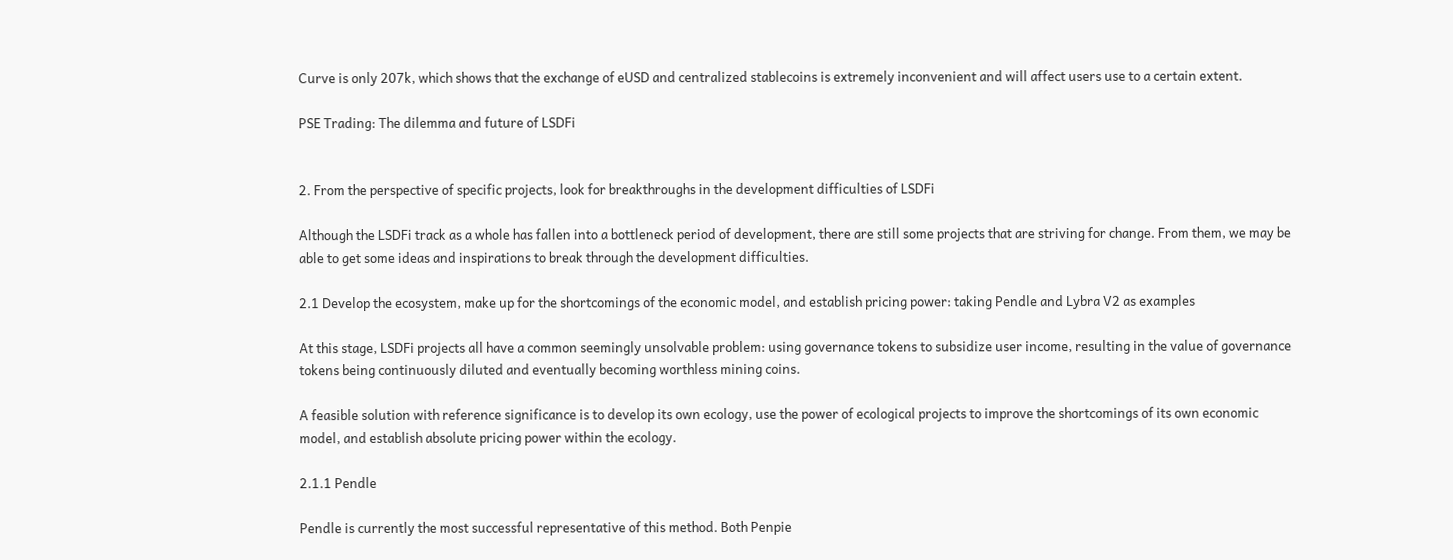Curve is only 207k, which shows that the exchange of eUSD and centralized stablecoins is extremely inconvenient and will affect users use to a certain extent.

PSE Trading: The dilemma and future of LSDFi


2. From the perspective of specific projects, look for breakthroughs in the development difficulties of LSDFi

Although the LSDFi track as a whole has fallen into a bottleneck period of development, there are still some projects that are striving for change. From them, we may be able to get some ideas and inspirations to break through the development difficulties.

2.1 Develop the ecosystem, make up for the shortcomings of the economic model, and establish pricing power: taking Pendle and Lybra V2 as examples

At this stage, LSDFi projects all have a common seemingly unsolvable problem: using governance tokens to subsidize user income, resulting in the value of governance tokens being continuously diluted and eventually becoming worthless mining coins.

A feasible solution with reference significance is to develop its own ecology, use the power of ecological projects to improve the shortcomings of its own economic model, and establish absolute pricing power within the ecology.

2.1.1 Pendle

Pendle is currently the most successful representative of this method. Both Penpie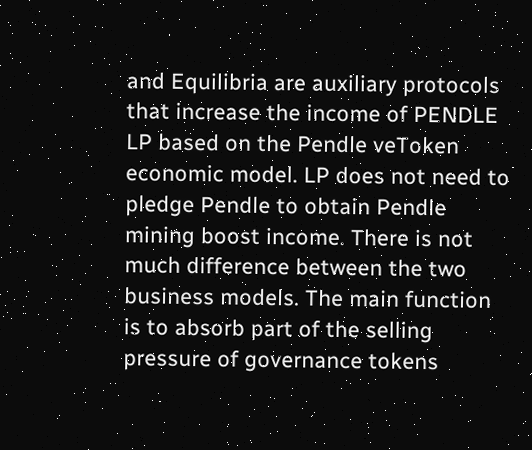and Equilibria are auxiliary protocols that increase the income of PENDLE LP based on the Pendle veToken economic model. LP does not need to pledge Pendle to obtain Pendle mining boost income. There is not much difference between the two business models. The main function is to absorb part of the selling pressure of governance tokens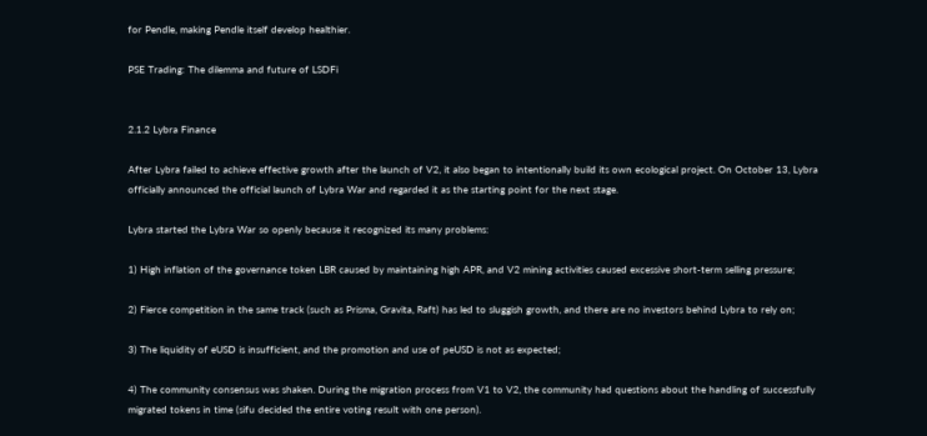for Pendle, making Pendle itself develop healthier.

PSE Trading: The dilemma and future of LSDFi


2.1.2 Lybra Finance

After Lybra failed to achieve effective growth after the launch of V2, it also began to intentionally build its own ecological project. On October 13, Lybra officially announced the official launch of Lybra War and regarded it as the starting point for the next stage.

Lybra started the Lybra War so openly because it recognized its many problems:

1) High inflation of the governance token LBR caused by maintaining high APR, and V2 mining activities caused excessive short-term selling pressure;

2) Fierce competition in the same track (such as Prisma, Gravita, Raft) has led to sluggish growth, and there are no investors behind Lybra to rely on;

3) The liquidity of eUSD is insufficient, and the promotion and use of peUSD is not as expected;

4) The community consensus was shaken. During the migration process from V1 to V2, the community had questions about the handling of successfully migrated tokens in time (sifu decided the entire voting result with one person).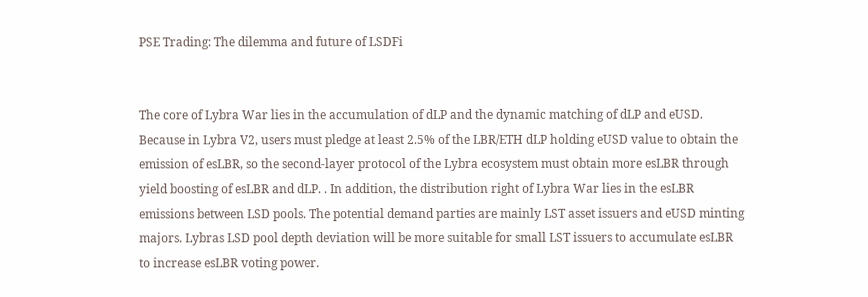PSE Trading: The dilemma and future of LSDFi


The core of Lybra War lies in the accumulation of dLP and the dynamic matching of dLP and eUSD. Because in Lybra V2, users must pledge at least 2.5% of the LBR/ETH dLP holding eUSD value to obtain the emission of esLBR, so the second-layer protocol of the Lybra ecosystem must obtain more esLBR through yield boosting of esLBR and dLP. . In addition, the distribution right of Lybra War lies in the esLBR emissions between LSD pools. The potential demand parties are mainly LST asset issuers and eUSD minting majors. Lybras LSD pool depth deviation will be more suitable for small LST issuers to accumulate esLBR to increase esLBR voting power.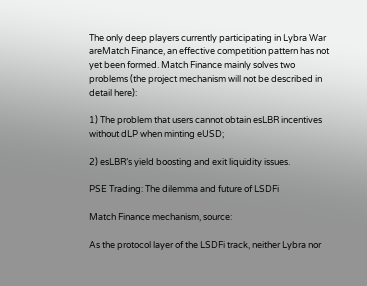The only deep players currently participating in Lybra War areMatch Finance, an effective competition pattern has not yet been formed. Match Finance mainly solves two problems (the project mechanism will not be described in detail here):

1) The problem that users cannot obtain esLBR incentives without dLP when minting eUSD;

2) esLBR’s yield boosting and exit liquidity issues.

PSE Trading: The dilemma and future of LSDFi

Match Finance mechanism, source:

As the protocol layer of the LSDFi track, neither Lybra nor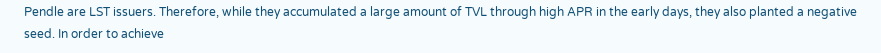Pendle are LST issuers. Therefore, while they accumulated a large amount of TVL through high APR in the early days, they also planted a negative seed. In order to achieve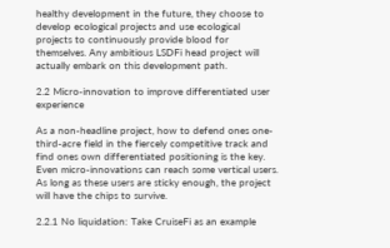healthy development in the future, they choose to develop ecological projects and use ecological projects to continuously provide blood for themselves. Any ambitious LSDFi head project will actually embark on this development path.

2.2 Micro-innovation to improve differentiated user experience

As a non-headline project, how to defend ones one-third-acre field in the fiercely competitive track and find ones own differentiated positioning is the key. Even micro-innovations can reach some vertical users. As long as these users are sticky enough, the project will have the chips to survive.

2.2.1 No liquidation: Take CruiseFi as an example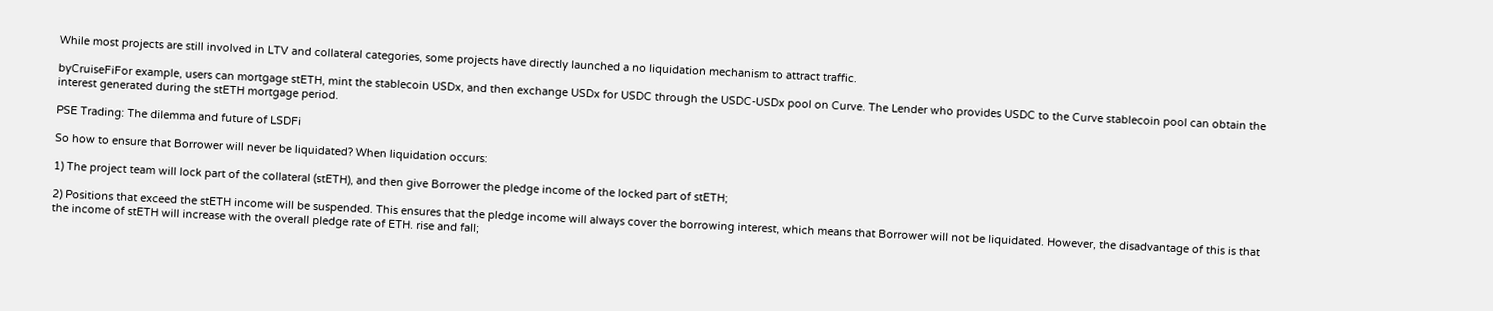While most projects are still involved in LTV and collateral categories, some projects have directly launched a no liquidation mechanism to attract traffic.

byCruiseFiFor example, users can mortgage stETH, mint the stablecoin USDx, and then exchange USDx for USDC through the USDC-USDx pool on Curve. The Lender who provides USDC to the Curve stablecoin pool can obtain the interest generated during the stETH mortgage period.

PSE Trading: The dilemma and future of LSDFi

So how to ensure that Borrower will never be liquidated? When liquidation occurs:

1) The project team will lock part of the collateral (stETH), and then give Borrower the pledge income of the locked part of stETH;

2) Positions that exceed the stETH income will be suspended. This ensures that the pledge income will always cover the borrowing interest, which means that Borrower will not be liquidated. However, the disadvantage of this is that the income of stETH will increase with the overall pledge rate of ETH. rise and fall;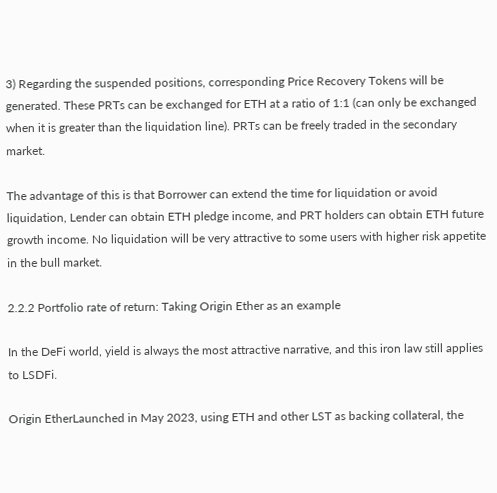3) Regarding the suspended positions, corresponding Price Recovery Tokens will be generated. These PRTs can be exchanged for ETH at a ratio of 1:1 (can only be exchanged when it is greater than the liquidation line). PRTs can be freely traded in the secondary market.

The advantage of this is that Borrower can extend the time for liquidation or avoid liquidation, Lender can obtain ETH pledge income, and PRT holders can obtain ETH future growth income. No liquidation will be very attractive to some users with higher risk appetite in the bull market.

2.2.2 Portfolio rate of return: Taking Origin Ether as an example

In the DeFi world, yield is always the most attractive narrative, and this iron law still applies to LSDFi.

Origin EtherLaunched in May 2023, using ETH and other LST as backing collateral, the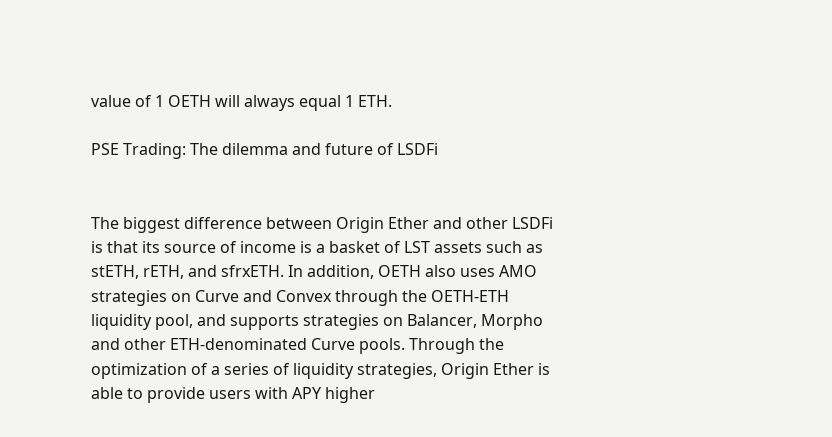value of 1 OETH will always equal 1 ETH.

PSE Trading: The dilemma and future of LSDFi


The biggest difference between Origin Ether and other LSDFi is that its source of income is a basket of LST assets such as stETH, rETH, and sfrxETH. In addition, OETH also uses AMO strategies on Curve and Convex through the OETH-ETH liquidity pool, and supports strategies on Balancer, Morpho and other ETH-denominated Curve pools. Through the optimization of a series of liquidity strategies, Origin Ether is able to provide users with APY higher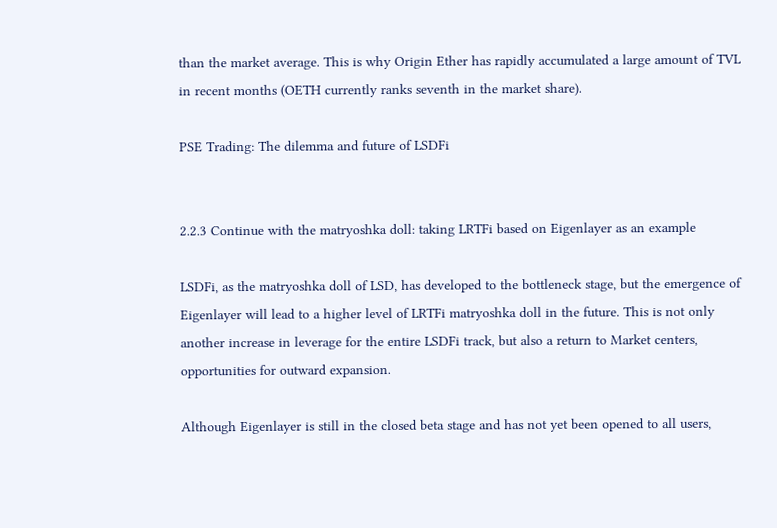than the market average. This is why Origin Ether has rapidly accumulated a large amount of TVL in recent months (OETH currently ranks seventh in the market share).

PSE Trading: The dilemma and future of LSDFi


2.2.3 Continue with the matryoshka doll: taking LRTFi based on Eigenlayer as an example

LSDFi, as the matryoshka doll of LSD, has developed to the bottleneck stage, but the emergence of Eigenlayer will lead to a higher level of LRTFi matryoshka doll in the future. This is not only another increase in leverage for the entire LSDFi track, but also a return to Market centers, opportunities for outward expansion.

Although Eigenlayer is still in the closed beta stage and has not yet been opened to all users,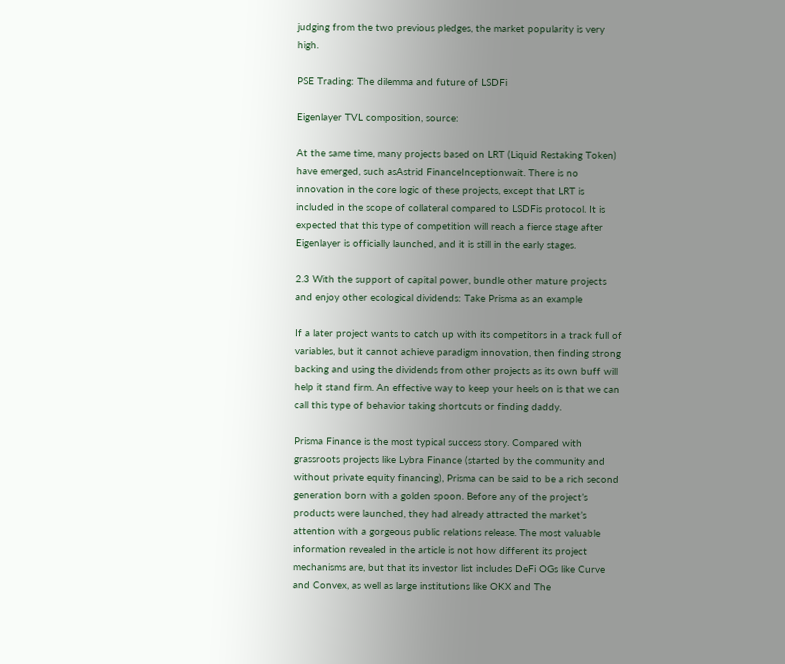judging from the two previous pledges, the market popularity is very high.

PSE Trading: The dilemma and future of LSDFi

Eigenlayer TVL composition, source:

At the same time, many projects based on LRT (Liquid Restaking Token) have emerged, such asAstrid FinanceInceptionwait. There is no innovation in the core logic of these projects, except that LRT is included in the scope of collateral compared to LSDFis protocol. It is expected that this type of competition will reach a fierce stage after Eigenlayer is officially launched, and it is still in the early stages.

2.3 With the support of capital power, bundle other mature projects and enjoy other ecological dividends: Take Prisma as an example

If a later project wants to catch up with its competitors in a track full of variables, but it cannot achieve paradigm innovation, then finding strong backing and using the dividends from other projects as its own buff will help it stand firm. An effective way to keep your heels on is that we can call this type of behavior taking shortcuts or finding daddy.

Prisma Finance is the most typical success story. Compared with grassroots projects like Lybra Finance (started by the community and without private equity financing), Prisma can be said to be a rich second generation born with a golden spoon. Before any of the project’s products were launched, they had already attracted the market’s attention with a gorgeous public relations release. The most valuable information revealed in the article is not how different its project mechanisms are, but that its investor list includes DeFi OGs like Curve and Convex, as well as large institutions like OKX and The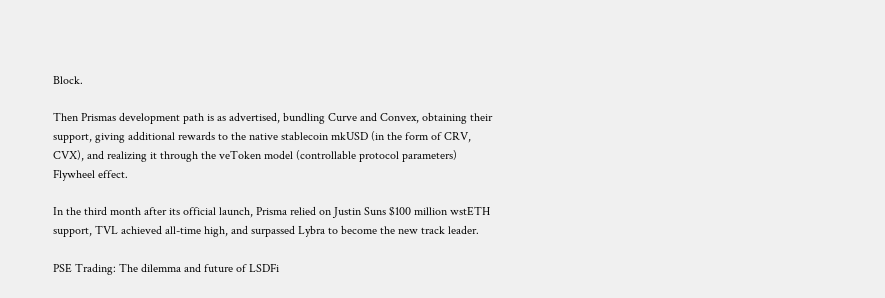Block.

Then Prismas development path is as advertised, bundling Curve and Convex, obtaining their support, giving additional rewards to the native stablecoin mkUSD (in the form of CRV, CVX), and realizing it through the veToken model (controllable protocol parameters) Flywheel effect.

In the third month after its official launch, Prisma relied on Justin Suns $100 million wstETH support, TVL achieved all-time high, and surpassed Lybra to become the new track leader.

PSE Trading: The dilemma and future of LSDFi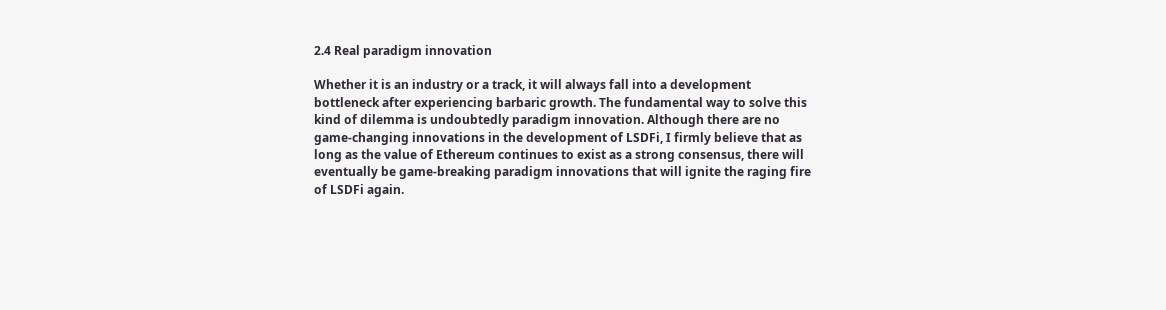2.4 Real paradigm innovation

Whether it is an industry or a track, it will always fall into a development bottleneck after experiencing barbaric growth. The fundamental way to solve this kind of dilemma is undoubtedly paradigm innovation. Although there are no game-changing innovations in the development of LSDFi, I firmly believe that as long as the value of Ethereum continues to exist as a strong consensus, there will eventually be game-breaking paradigm innovations that will ignite the raging fire of LSDFi again.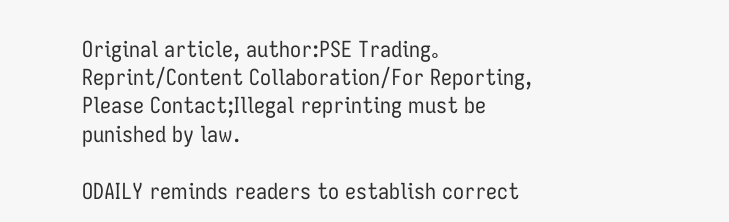Original article, author:PSE Trading。Reprint/Content Collaboration/For Reporting, Please Contact;Illegal reprinting must be punished by law.

ODAILY reminds readers to establish correct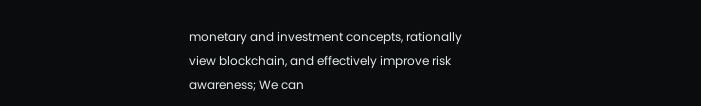monetary and investment concepts, rationally view blockchain, and effectively improve risk awareness; We can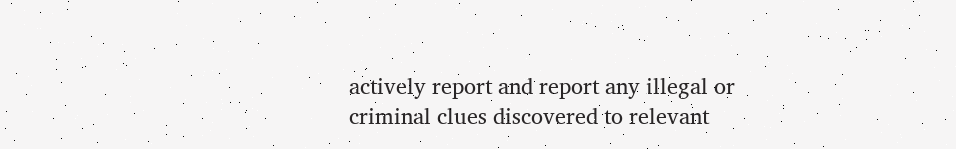actively report and report any illegal or criminal clues discovered to relevant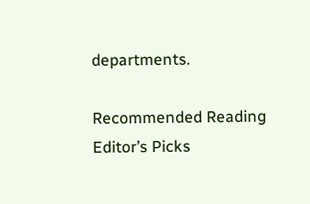departments.

Recommended Reading
Editor’s Picks